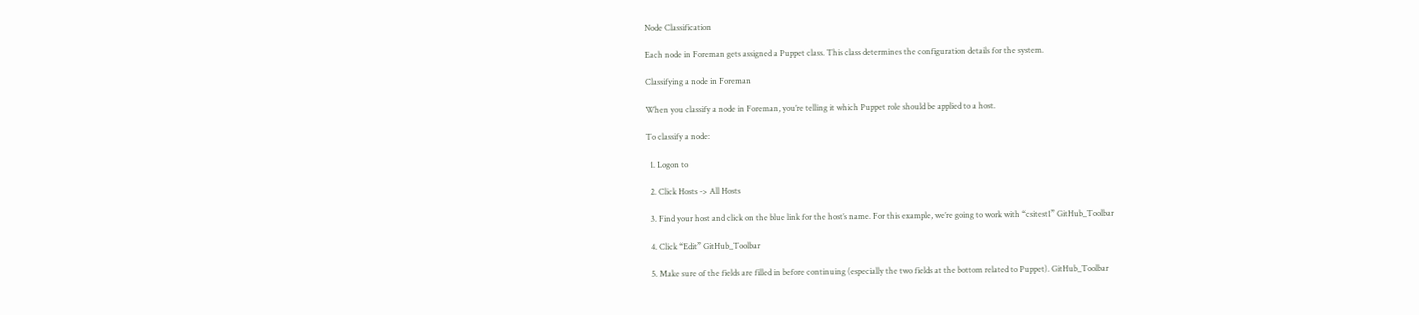Node Classification

Each node in Foreman gets assigned a Puppet class. This class determines the configuration details for the system.

Classifying a node in Foreman

When you classify a node in Foreman, you’re telling it which Puppet role should be applied to a host.

To classify a node:

  1. Logon to

  2. Click Hosts -> All Hosts

  3. Find your host and click on the blue link for the host’s name. For this example, we’re going to work with “csitest1” GitHub_Toolbar

  4. Click “Edit” GitHub_Toolbar

  5. Make sure of the fields are filled in before continuing (especially the two fields at the bottom related to Puppet). GitHub_Toolbar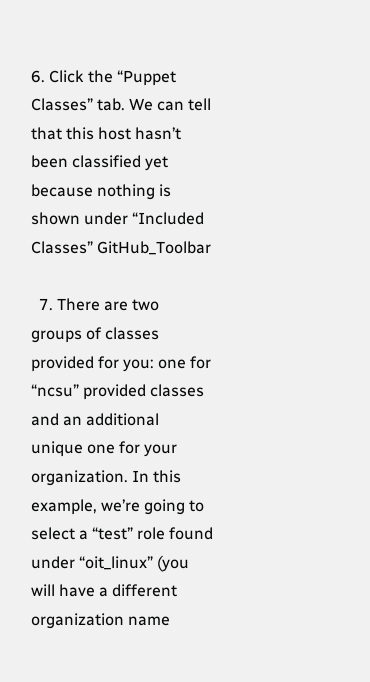6. Click the “Puppet Classes” tab. We can tell that this host hasn’t been classified yet because nothing is shown under “Included Classes” GitHub_Toolbar

  7. There are two groups of classes provided for you: one for “ncsu” provided classes and an additional unique one for your organization. In this example, we’re going to select a “test” role found under “oit_linux” (you will have a different organization name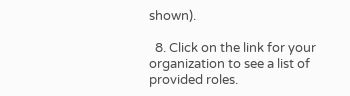shown).

  8. Click on the link for your organization to see a list of provided roles.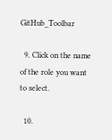GitHub_Toolbar

  9. Click on the name of the role you want to select.

  10.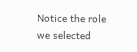Notice the role we selected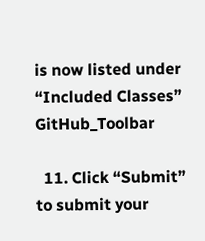is now listed under “Included Classes” GitHub_Toolbar

  11. Click “Submit” to submit your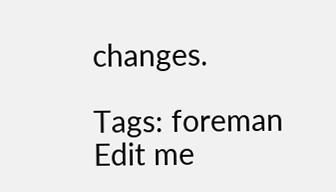changes.

Tags: foreman
Edit me